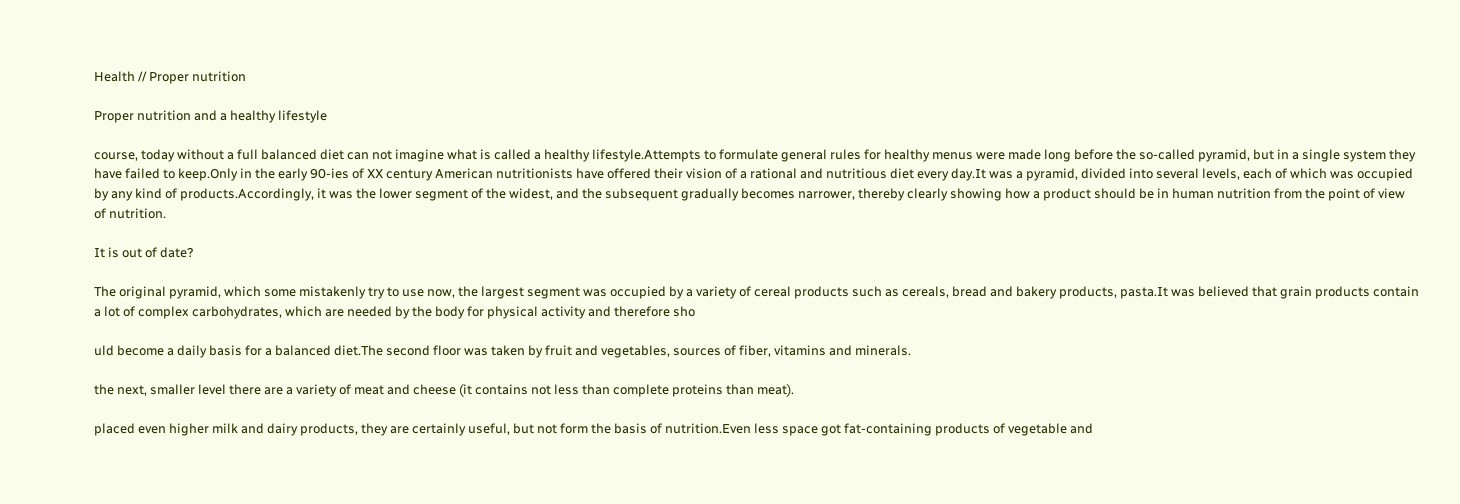Health // Proper nutrition

Proper nutrition and a healthy lifestyle

course, today without a full balanced diet can not imagine what is called a healthy lifestyle.Attempts to formulate general rules for healthy menus were made long before the so-called pyramid, but in a single system they have failed to keep.Only in the early 90-ies of XX century American nutritionists have offered their vision of a rational and nutritious diet every day.It was a pyramid, divided into several levels, each of which was occupied by any kind of products.Accordingly, it was the lower segment of the widest, and the subsequent gradually becomes narrower, thereby clearly showing how a product should be in human nutrition from the point of view of nutrition.

It is out of date?

The original pyramid, which some mistakenly try to use now, the largest segment was occupied by a variety of cereal products such as cereals, bread and bakery products, pasta.It was believed that grain products contain a lot of complex carbohydrates, which are needed by the body for physical activity and therefore sho

uld become a daily basis for a balanced diet.The second floor was taken by fruit and vegetables, sources of fiber, vitamins and minerals.

the next, smaller level there are a variety of meat and cheese (it contains not less than complete proteins than meat).

placed even higher milk and dairy products, they are certainly useful, but not form the basis of nutrition.Even less space got fat-containing products of vegetable and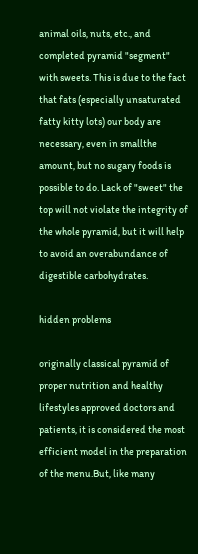animal oils, nuts, etc., and completed pyramid "segment" with sweets. This is due to the fact that fats (especially unsaturated fatty kitty lots) our body are necessary, even in smallthe amount, but no sugary foods is possible to do. Lack of "sweet" the top will not violate the integrity of the whole pyramid, but it will help to avoid an overabundance of digestible carbohydrates.

hidden problems

originally classical pyramid of proper nutrition and healthy lifestyles approved doctors and patients, it is considered the most efficient model in the preparation of the menu.But, like many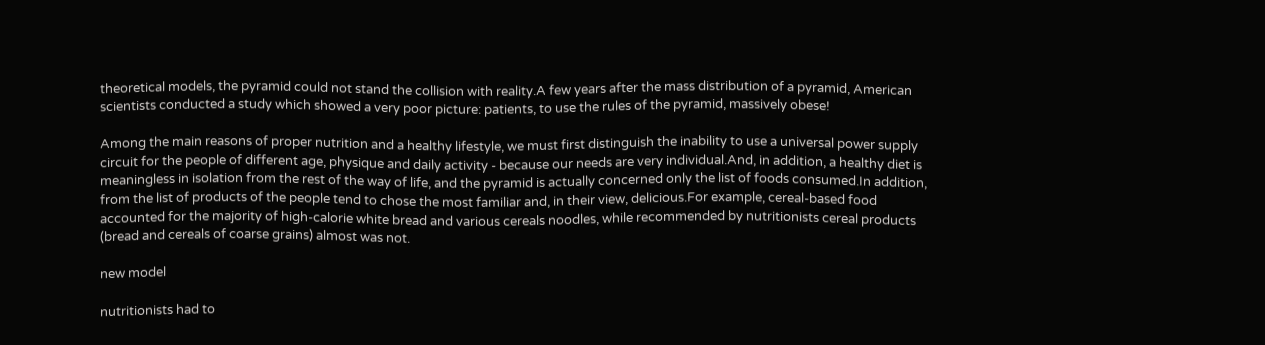theoretical models, the pyramid could not stand the collision with reality.A few years after the mass distribution of a pyramid, American scientists conducted a study which showed a very poor picture: patients, to use the rules of the pyramid, massively obese!

Among the main reasons of proper nutrition and a healthy lifestyle, we must first distinguish the inability to use a universal power supply circuit for the people of different age, physique and daily activity - because our needs are very individual.And, in addition, a healthy diet is meaningless in isolation from the rest of the way of life, and the pyramid is actually concerned only the list of foods consumed.In addition, from the list of products of the people tend to chose the most familiar and, in their view, delicious.For example, cereal-based food accounted for the majority of high-calorie white bread and various cereals noodles, while recommended by nutritionists cereal products (bread and cereals of coarse grains) almost was not.

new model

nutritionists had to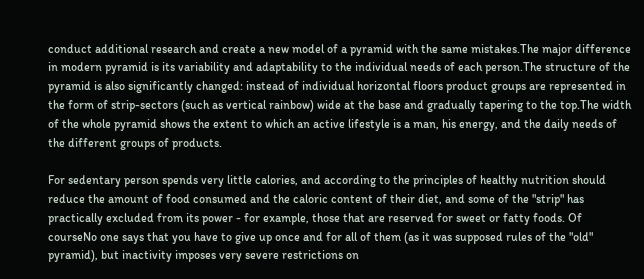conduct additional research and create a new model of a pyramid with the same mistakes.The major difference in modern pyramid is its variability and adaptability to the individual needs of each person.The structure of the pyramid is also significantly changed: instead of individual horizontal floors product groups are represented in the form of strip-sectors (such as vertical rainbow) wide at the base and gradually tapering to the top.The width of the whole pyramid shows the extent to which an active lifestyle is a man, his energy, and the daily needs of the different groups of products.

For sedentary person spends very little calories, and according to the principles of healthy nutrition should reduce the amount of food consumed and the caloric content of their diet, and some of the "strip" has practically excluded from its power - for example, those that are reserved for sweet or fatty foods. Of courseNo one says that you have to give up once and for all of them (as it was supposed rules of the "old" pyramid), but inactivity imposes very severe restrictions on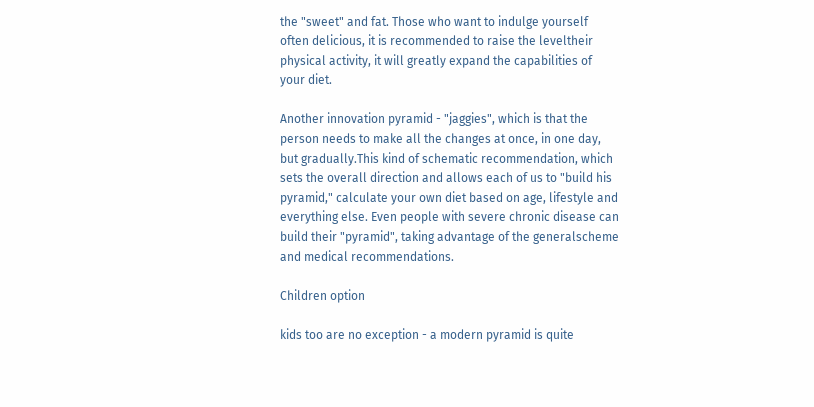the "sweet" and fat. Those who want to indulge yourself often delicious, it is recommended to raise the leveltheir physical activity, it will greatly expand the capabilities of your diet.

Another innovation pyramid - "jaggies", which is that the person needs to make all the changes at once, in one day, but gradually.This kind of schematic recommendation, which sets the overall direction and allows each of us to "build his pyramid," calculate your own diet based on age, lifestyle and everything else. Even people with severe chronic disease can build their "pyramid", taking advantage of the generalscheme and medical recommendations.

Children option

kids too are no exception - a modern pyramid is quite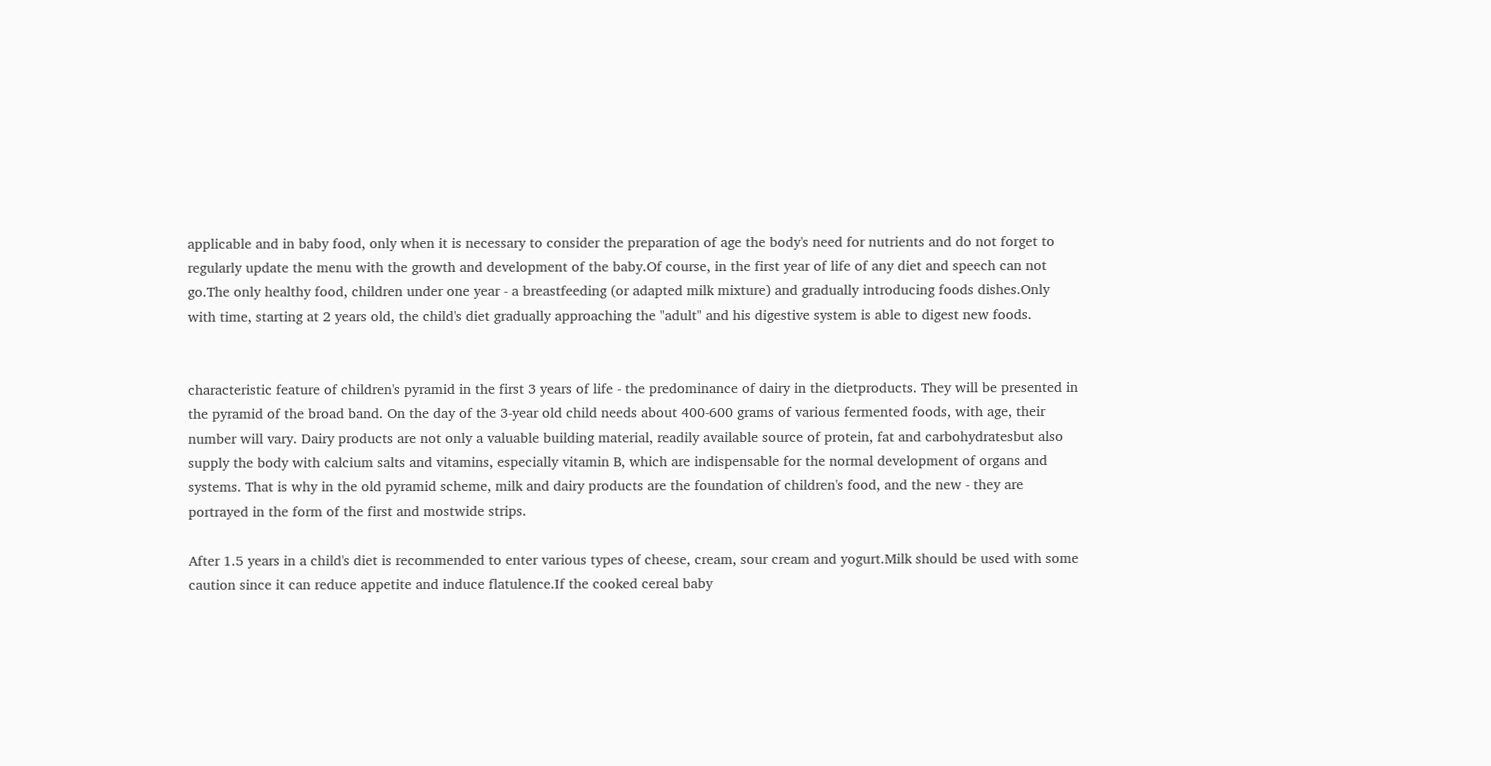applicable and in baby food, only when it is necessary to consider the preparation of age the body's need for nutrients and do not forget to regularly update the menu with the growth and development of the baby.Of course, in the first year of life of any diet and speech can not go.The only healthy food, children under one year - a breastfeeding (or adapted milk mixture) and gradually introducing foods dishes.Only with time, starting at 2 years old, the child's diet gradually approaching the "adult" and his digestive system is able to digest new foods.


characteristic feature of children's pyramid in the first 3 years of life - the predominance of dairy in the dietproducts. They will be presented in the pyramid of the broad band. On the day of the 3-year old child needs about 400-600 grams of various fermented foods, with age, their number will vary. Dairy products are not only a valuable building material, readily available source of protein, fat and carbohydratesbut also supply the body with calcium salts and vitamins, especially vitamin B, which are indispensable for the normal development of organs and systems. That is why in the old pyramid scheme, milk and dairy products are the foundation of children's food, and the new - they are portrayed in the form of the first and mostwide strips.

After 1.5 years in a child's diet is recommended to enter various types of cheese, cream, sour cream and yogurt.Milk should be used with some caution since it can reduce appetite and induce flatulence.If the cooked cereal baby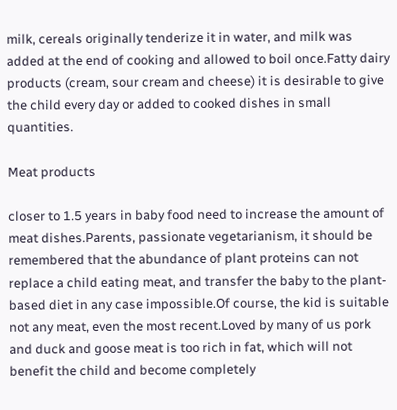milk, cereals originally tenderize it in water, and milk was added at the end of cooking and allowed to boil once.Fatty dairy products (cream, sour cream and cheese) it is desirable to give the child every day or added to cooked dishes in small quantities.

Meat products

closer to 1.5 years in baby food need to increase the amount of meat dishes.Parents, passionate vegetarianism, it should be remembered that the abundance of plant proteins can not replace a child eating meat, and transfer the baby to the plant-based diet in any case impossible.Of course, the kid is suitable not any meat, even the most recent.Loved by many of us pork and duck and goose meat is too rich in fat, which will not benefit the child and become completely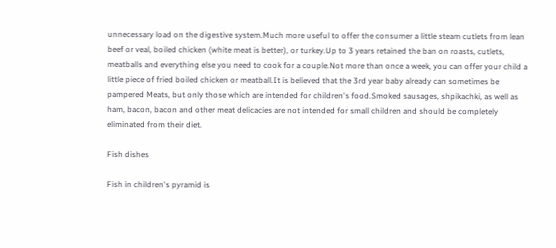unnecessary load on the digestive system.Much more useful to offer the consumer a little steam cutlets from lean beef or veal, boiled chicken (white meat is better), or turkey.Up to 3 years retained the ban on roasts, cutlets, meatballs and everything else you need to cook for a couple.Not more than once a week, you can offer your child a little piece of fried boiled chicken or meatball.It is believed that the 3rd year baby already can sometimes be pampered Meats, but only those which are intended for children's food.Smoked sausages, shpikachki, as well as ham, bacon, bacon and other meat delicacies are not intended for small children and should be completely eliminated from their diet.

Fish dishes

Fish in children's pyramid is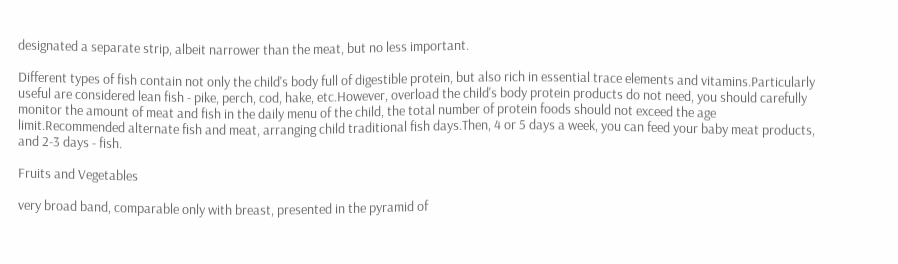designated a separate strip, albeit narrower than the meat, but no less important.

Different types of fish contain not only the child's body full of digestible protein, but also rich in essential trace elements and vitamins.Particularly useful are considered lean fish - pike, perch, cod, hake, etc.However, overload the child's body protein products do not need, you should carefully monitor the amount of meat and fish in the daily menu of the child, the total number of protein foods should not exceed the age limit.Recommended alternate fish and meat, arranging child traditional fish days.Then, 4 or 5 days a week, you can feed your baby meat products, and 2-3 days - fish.

Fruits and Vegetables

very broad band, comparable only with breast, presented in the pyramid of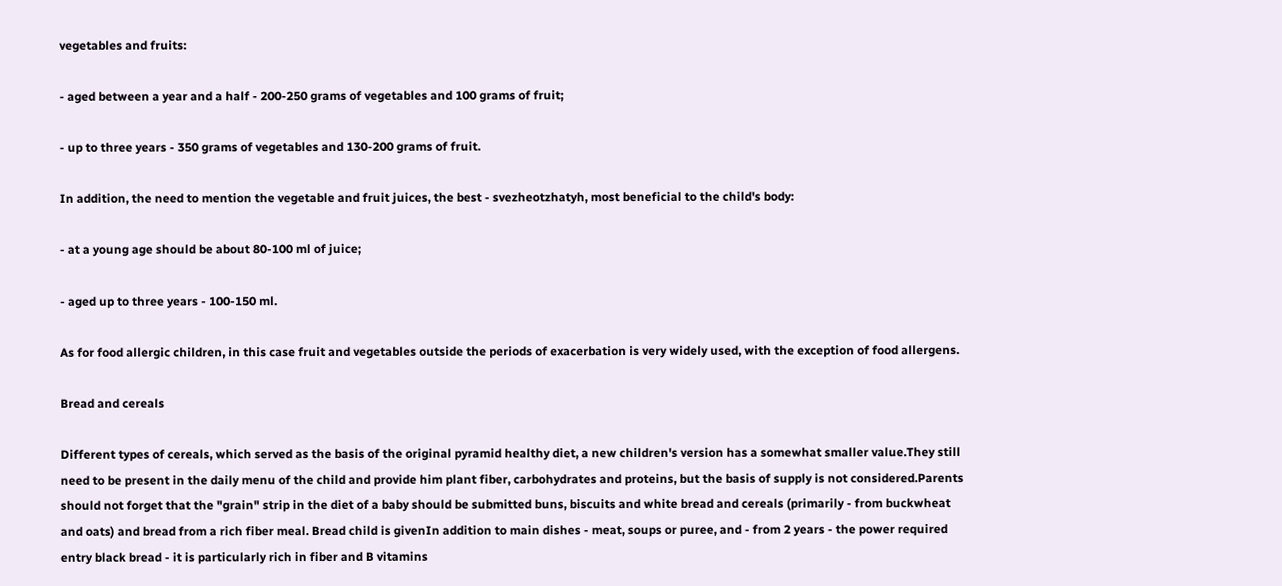vegetables and fruits:

- aged between a year and a half - 200-250 grams of vegetables and 100 grams of fruit;

- up to three years - 350 grams of vegetables and 130-200 grams of fruit.

In addition, the need to mention the vegetable and fruit juices, the best - svezheotzhatyh, most beneficial to the child's body:

- at a young age should be about 80-100 ml of juice;

- aged up to three years - 100-150 ml.

As for food allergic children, in this case fruit and vegetables outside the periods of exacerbation is very widely used, with the exception of food allergens.

Bread and cereals

Different types of cereals, which served as the basis of the original pyramid healthy diet, a new children's version has a somewhat smaller value.They still need to be present in the daily menu of the child and provide him plant fiber, carbohydrates and proteins, but the basis of supply is not considered.Parents should not forget that the "grain" strip in the diet of a baby should be submitted buns, biscuits and white bread and cereals (primarily - from buckwheat and oats) and bread from a rich fiber meal. Bread child is givenIn addition to main dishes - meat, soups or puree, and - from 2 years - the power required entry black bread - it is particularly rich in fiber and B vitamins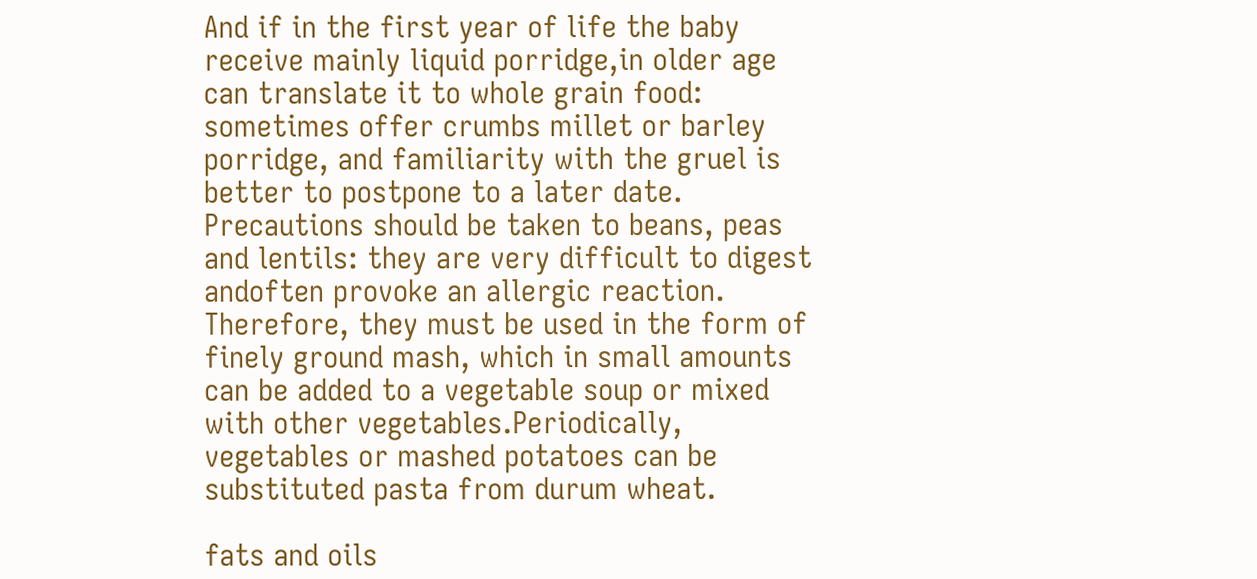And if in the first year of life the baby receive mainly liquid porridge,in older age can translate it to whole grain food: sometimes offer crumbs millet or barley porridge, and familiarity with the gruel is better to postpone to a later date. Precautions should be taken to beans, peas and lentils: they are very difficult to digest andoften provoke an allergic reaction. Therefore, they must be used in the form of finely ground mash, which in small amounts can be added to a vegetable soup or mixed with other vegetables.Periodically, vegetables or mashed potatoes can be substituted pasta from durum wheat.

fats and oils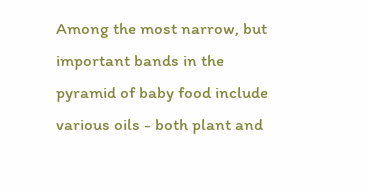Among the most narrow, but important bands in the pyramid of baby food include various oils - both plant and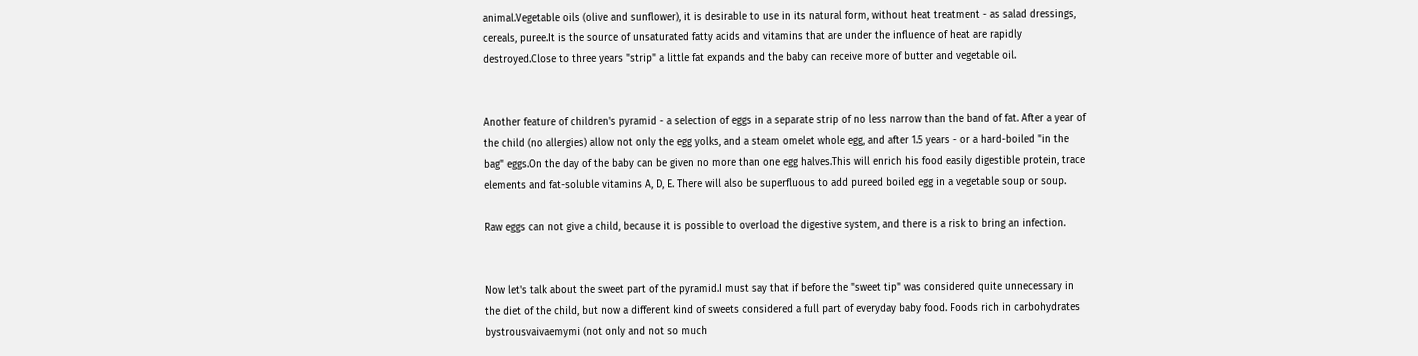animal.Vegetable oils (olive and sunflower), it is desirable to use in its natural form, without heat treatment - as salad dressings, cereals, puree.It is the source of unsaturated fatty acids and vitamins that are under the influence of heat are rapidly destroyed.Close to three years "strip" a little fat expands and the baby can receive more of butter and vegetable oil.


Another feature of children's pyramid - a selection of eggs in a separate strip of no less narrow than the band of fat. After a year of the child (no allergies) allow not only the egg yolks, and a steam omelet whole egg, and after 1.5 years - or a hard-boiled "in the bag" eggs.On the day of the baby can be given no more than one egg halves.This will enrich his food easily digestible protein, trace elements and fat-soluble vitamins A, D, E. There will also be superfluous to add pureed boiled egg in a vegetable soup or soup.

Raw eggs can not give a child, because it is possible to overload the digestive system, and there is a risk to bring an infection.


Now let's talk about the sweet part of the pyramid.I must say that if before the "sweet tip" was considered quite unnecessary in the diet of the child, but now a different kind of sweets considered a full part of everyday baby food. Foods rich in carbohydrates bystrousvaivaemymi (not only and not so much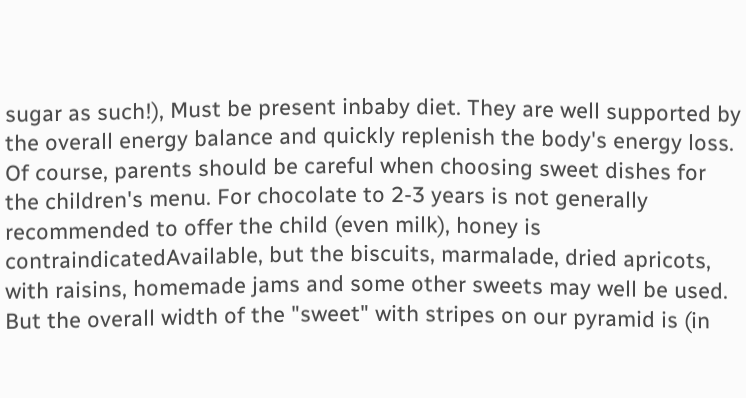sugar as such!), Must be present inbaby diet. They are well supported by the overall energy balance and quickly replenish the body's energy loss. Of course, parents should be careful when choosing sweet dishes for the children's menu. For chocolate to 2-3 years is not generally recommended to offer the child (even milk), honey is contraindicatedAvailable, but the biscuits, marmalade, dried apricots, with raisins, homemade jams and some other sweets may well be used. But the overall width of the "sweet" with stripes on our pyramid is (in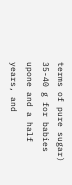terms of pure sugar) 35-40 g for babies upone and a half years, and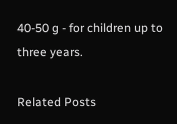40-50 g - for children up to three years.

Related Posts